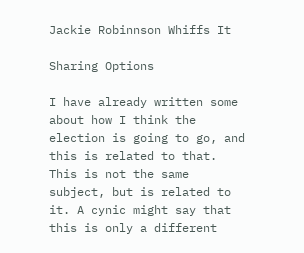Jackie Robinnson Whiffs It

Sharing Options

I have already written some about how I think the election is going to go, and this is related to that. This is not the same subject, but is related to it. A cynic might say that this is only a different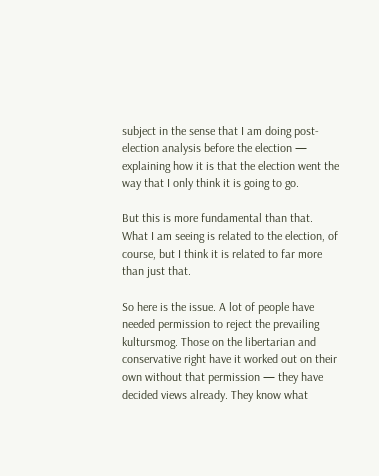subject in the sense that I am doing post-election analysis before the election — explaining how it is that the election went the way that I only think it is going to go.

But this is more fundamental than that. What I am seeing is related to the election, of course, but I think it is related to far more than just that.

So here is the issue. A lot of people have needed permission to reject the prevailing kultursmog. Those on the libertarian and conservative right have it worked out on their own without that permission — they have decided views already. They know what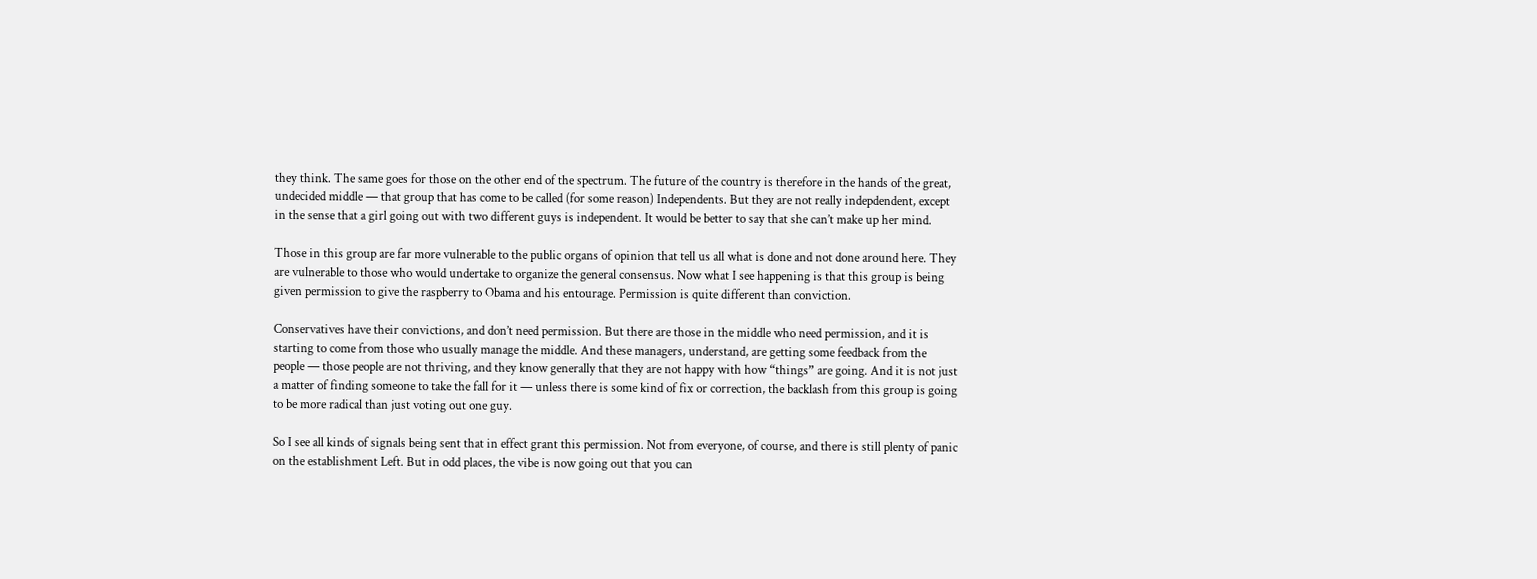they think. The same goes for those on the other end of the spectrum. The future of the country is therefore in the hands of the great, undecided middle — that group that has come to be called (for some reason) Independents. But they are not really indepdendent, except in the sense that a girl going out with two different guys is independent. It would be better to say that she can’t make up her mind.

Those in this group are far more vulnerable to the public organs of opinion that tell us all what is done and not done around here. They are vulnerable to those who would undertake to organize the general consensus. Now what I see happening is that this group is being given permission to give the raspberry to Obama and his entourage. Permission is quite different than conviction.

Conservatives have their convictions, and don’t need permission. But there are those in the middle who need permission, and it is starting to come from those who usually manage the middle. And these managers, understand, are getting some feedback from the people — those people are not thriving, and they know generally that they are not happy with how “things” are going. And it is not just a matter of finding someone to take the fall for it — unless there is some kind of fix or correction, the backlash from this group is going to be more radical than just voting out one guy.

So I see all kinds of signals being sent that in effect grant this permission. Not from everyone, of course, and there is still plenty of panic on the establishment Left. But in odd places, the vibe is now going out that you can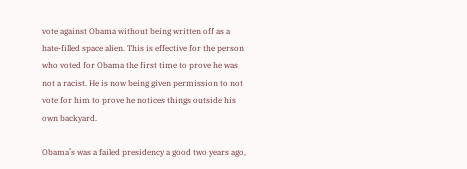vote against Obama without being written off as a hate-filled space alien. This is effective for the person who voted for Obama the first time to prove he was not a racist. He is now being given permission to not vote for him to prove he notices things outside his own backyard.

Obama’s was a failed presidency a good two years ago,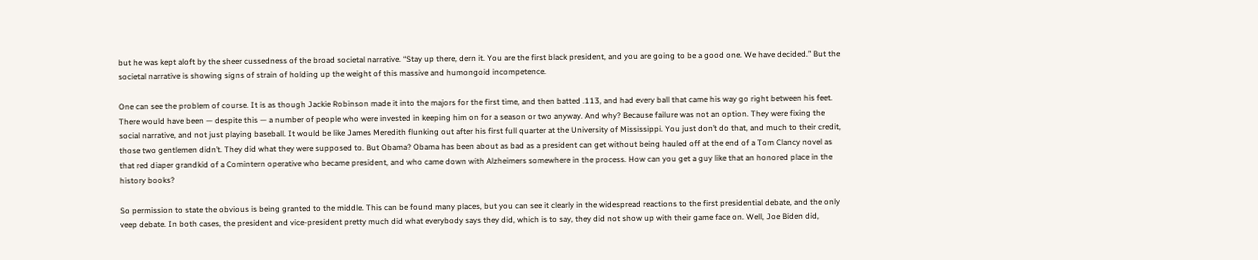but he was kept aloft by the sheer cussedness of the broad societal narrative. “Stay up there, dern it. You are the first black president, and you are going to be a good one. We have decided.” But the societal narrative is showing signs of strain of holding up the weight of this massive and humongoid incompetence.

One can see the problem of course. It is as though Jackie Robinson made it into the majors for the first time, and then batted .113, and had every ball that came his way go right between his feet. There would have been — despite this — a number of people who were invested in keeping him on for a season or two anyway. And why? Because failure was not an option. They were fixing the social narrative, and not just playing baseball. It would be like James Meredith flunking out after his first full quarter at the University of Mississippi. You just don’t do that, and much to their credit, those two gentlemen didn’t. They did what they were supposed to. But Obama? Obama has been about as bad as a president can get without being hauled off at the end of a Tom Clancy novel as that red diaper grandkid of a Comintern operative who became president, and who came down with Alzheimers somewhere in the process. How can you get a guy like that an honored place in the history books?

So permission to state the obvious is being granted to the middle. This can be found many places, but you can see it clearly in the widespread reactions to the first presidential debate, and the only veep debate. In both cases, the president and vice-president pretty much did what everybody says they did, which is to say, they did not show up with their game face on. Well, Joe Biden did,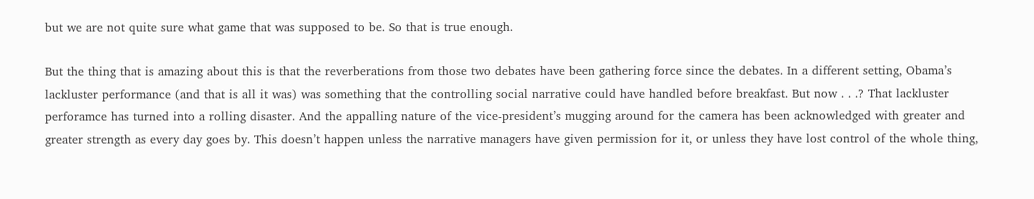but we are not quite sure what game that was supposed to be. So that is true enough.

But the thing that is amazing about this is that the reverberations from those two debates have been gathering force since the debates. In a different setting, Obama’s lackluster performance (and that is all it was) was something that the controlling social narrative could have handled before breakfast. But now . . .? That lackluster perforamce has turned into a rolling disaster. And the appalling nature of the vice-president’s mugging around for the camera has been acknowledged with greater and greater strength as every day goes by. This doesn’t happen unless the narrative managers have given permission for it, or unless they have lost control of the whole thing,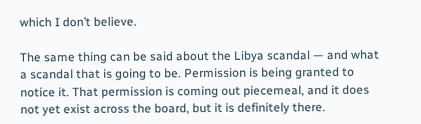which I don’t believe.

The same thing can be said about the Libya scandal — and what a scandal that is going to be. Permission is being granted to notice it. That permission is coming out piecemeal, and it does not yet exist across the board, but it is definitely there.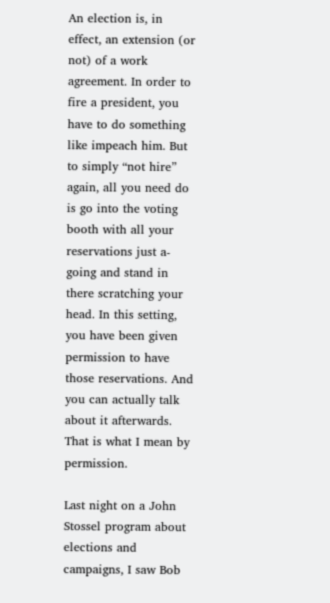An election is, in effect, an extension (or not) of a work agreement. In order to fire a president, you have to do something like impeach him. But to simply “not hire” again, all you need do is go into the voting booth with all your reservations just a-going and stand in there scratching your head. In this setting, you have been given permission to have those reservations. And you can actually talk about it afterwards. That is what I mean by permission.

Last night on a John Stossel program about elections and campaigns, I saw Bob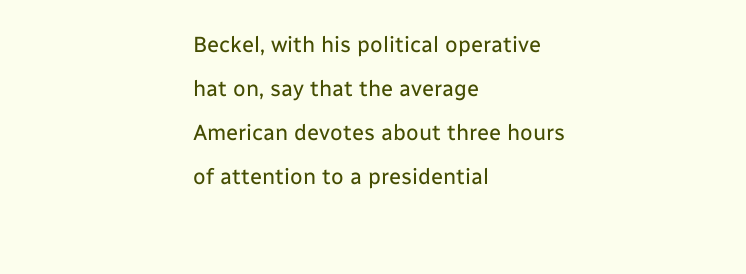Beckel, with his political operative hat on, say that the average American devotes about three hours of attention to a presidential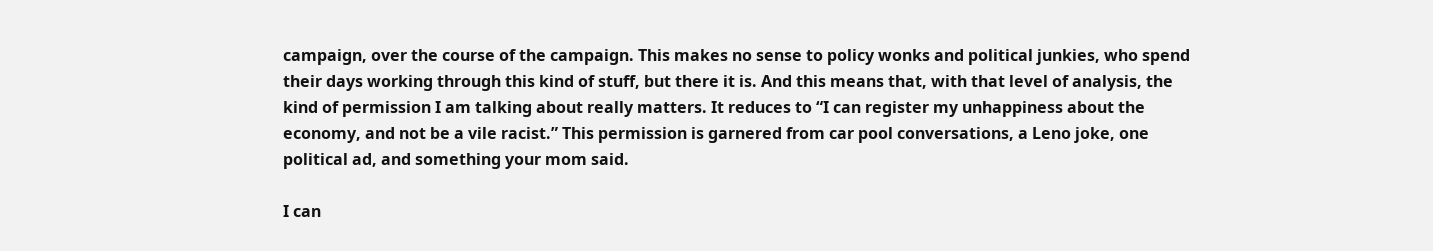campaign, over the course of the campaign. This makes no sense to policy wonks and political junkies, who spend their days working through this kind of stuff, but there it is. And this means that, with that level of analysis, the kind of permission I am talking about really matters. It reduces to “I can register my unhappiness about the economy, and not be a vile racist.” This permission is garnered from car pool conversations, a Leno joke, one political ad, and something your mom said.

I can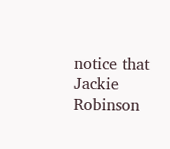notice that Jackie Robinson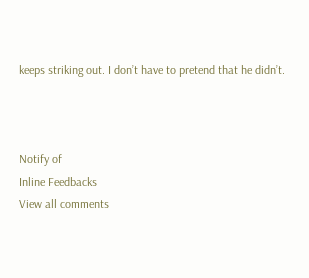keeps striking out. I don’t have to pretend that he didn’t.



Notify of
Inline Feedbacks
View all comments